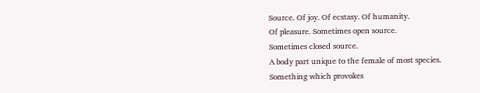Source. Of joy. Of ecstasy. Of humanity.
Of pleasure. Sometimes open source.
Sometimes closed source.
A body part unique to the female of most species.
Something which provokes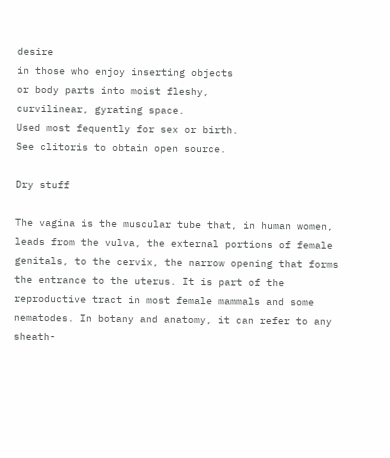desire
in those who enjoy inserting objects
or body parts into moist fleshy,
curvilinear, gyrating space.
Used most fequently for sex or birth.
See clitoris to obtain open source.

Dry stuff

The vagina is the muscular tube that, in human women, leads from the vulva, the external portions of female genitals, to the cervix, the narrow opening that forms the entrance to the uterus. It is part of the reproductive tract in most female mammals and some nematodes. In botany and anatomy, it can refer to any sheath-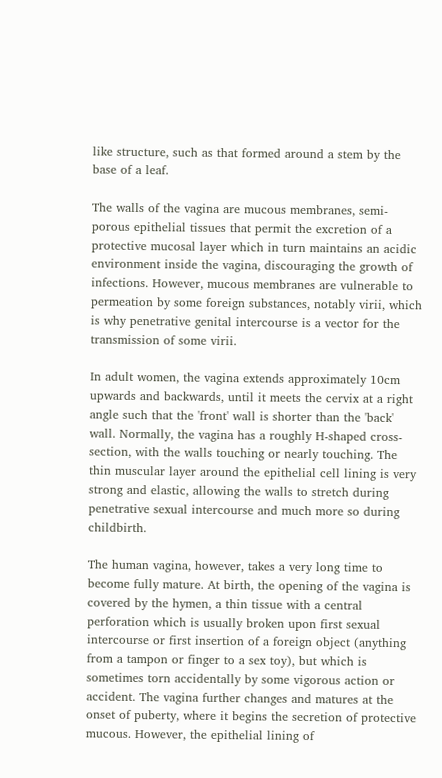like structure, such as that formed around a stem by the base of a leaf.

The walls of the vagina are mucous membranes, semi-porous epithelial tissues that permit the excretion of a protective mucosal layer which in turn maintains an acidic environment inside the vagina, discouraging the growth of infections. However, mucous membranes are vulnerable to permeation by some foreign substances, notably virii, which is why penetrative genital intercourse is a vector for the transmission of some virii.

In adult women, the vagina extends approximately 10cm upwards and backwards, until it meets the cervix at a right angle such that the 'front' wall is shorter than the 'back' wall. Normally, the vagina has a roughly H-shaped cross-section, with the walls touching or nearly touching. The thin muscular layer around the epithelial cell lining is very strong and elastic, allowing the walls to stretch during penetrative sexual intercourse and much more so during childbirth.

The human vagina, however, takes a very long time to become fully mature. At birth, the opening of the vagina is covered by the hymen, a thin tissue with a central perforation which is usually broken upon first sexual intercourse or first insertion of a foreign object (anything from a tampon or finger to a sex toy), but which is sometimes torn accidentally by some vigorous action or accident. The vagina further changes and matures at the onset of puberty, where it begins the secretion of protective mucous. However, the epithelial lining of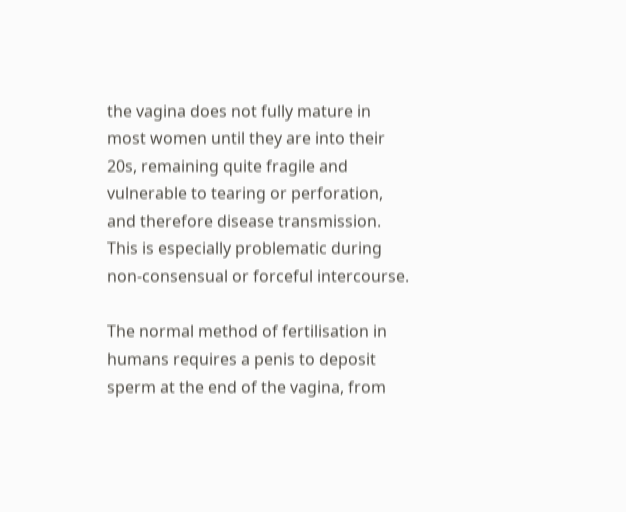the vagina does not fully mature in most women until they are into their 20s, remaining quite fragile and vulnerable to tearing or perforation, and therefore disease transmission. This is especially problematic during non-consensual or forceful intercourse.

The normal method of fertilisation in humans requires a penis to deposit sperm at the end of the vagina, from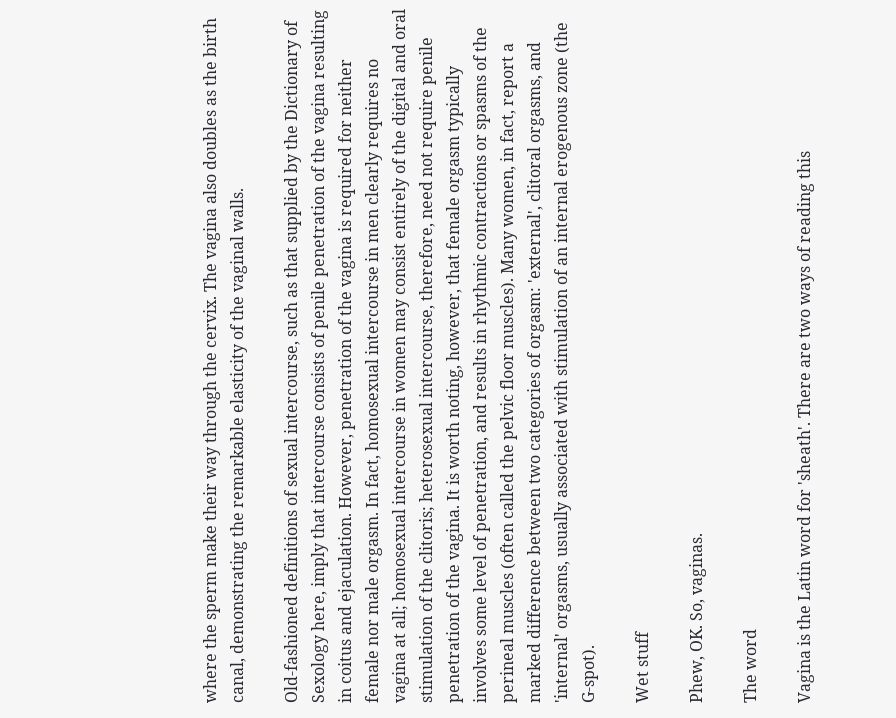where the sperm make their way through the cervix. The vagina also doubles as the birth canal, demonstrating the remarkable elasticity of the vaginal walls.

Old-fashioned definitions of sexual intercourse, such as that supplied by the Dictionary of Sexology here, imply that intercourse consists of penile penetration of the vagina resulting in coitus and ejaculation. However, penetration of the vagina is required for neither female nor male orgasm. In fact, homosexual intercourse in men clearly requires no vagina at all; homosexual intercourse in women may consist entirely of the digital and oral stimulation of the clitoris; heterosexual intercourse, therefore, need not require penile penetration of the vagina. It is worth noting, however, that female orgasm typically involves some level of penetration, and results in rhythmic contractions or spasms of the perineal muscles (often called the pelvic floor muscles). Many women, in fact, report a marked difference between two categories of orgasm: 'external', clitoral orgasms, and 'internal' orgasms, usually associated with stimulation of an internal erogenous zone (the G-spot).

Wet stuff

Phew, OK. So, vaginas.

The word

Vagina is the Latin word for 'sheath'. There are two ways of reading this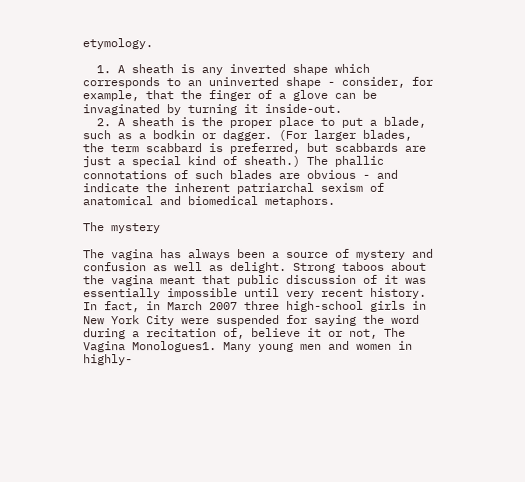etymology.

  1. A sheath is any inverted shape which corresponds to an uninverted shape - consider, for example, that the finger of a glove can be invaginated by turning it inside-out.
  2. A sheath is the proper place to put a blade, such as a bodkin or dagger. (For larger blades, the term scabbard is preferred, but scabbards are just a special kind of sheath.) The phallic connotations of such blades are obvious - and indicate the inherent patriarchal sexism of anatomical and biomedical metaphors.

The mystery

The vagina has always been a source of mystery and confusion as well as delight. Strong taboos about the vagina meant that public discussion of it was essentially impossible until very recent history. In fact, in March 2007 three high-school girls in New York City were suspended for saying the word during a recitation of, believe it or not, The Vagina Monologues1. Many young men and women in highly-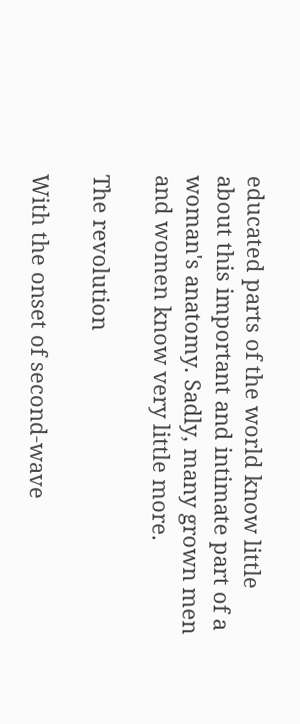educated parts of the world know little about this important and intimate part of a woman's anatomy. Sadly, many grown men and women know very little more.

The revolution

With the onset of second-wave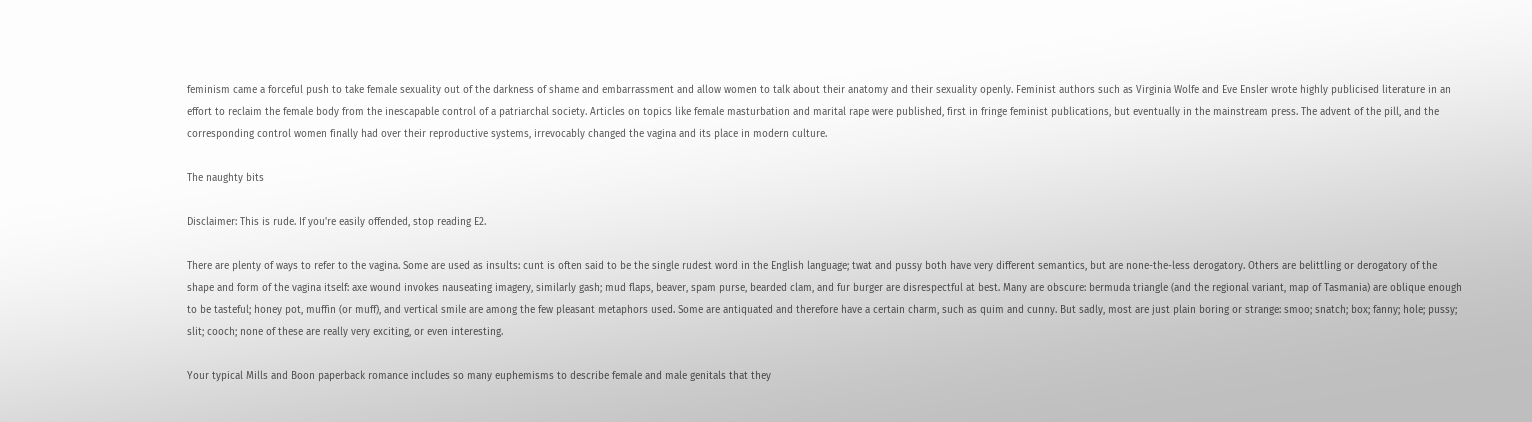feminism came a forceful push to take female sexuality out of the darkness of shame and embarrassment and allow women to talk about their anatomy and their sexuality openly. Feminist authors such as Virginia Wolfe and Eve Ensler wrote highly publicised literature in an effort to reclaim the female body from the inescapable control of a patriarchal society. Articles on topics like female masturbation and marital rape were published, first in fringe feminist publications, but eventually in the mainstream press. The advent of the pill, and the corresponding control women finally had over their reproductive systems, irrevocably changed the vagina and its place in modern culture.

The naughty bits

Disclaimer: This is rude. If you're easily offended, stop reading E2.

There are plenty of ways to refer to the vagina. Some are used as insults: cunt is often said to be the single rudest word in the English language; twat and pussy both have very different semantics, but are none-the-less derogatory. Others are belittling or derogatory of the shape and form of the vagina itself: axe wound invokes nauseating imagery, similarly gash; mud flaps, beaver, spam purse, bearded clam, and fur burger are disrespectful at best. Many are obscure: bermuda triangle (and the regional variant, map of Tasmania) are oblique enough to be tasteful; honey pot, muffin (or muff), and vertical smile are among the few pleasant metaphors used. Some are antiquated and therefore have a certain charm, such as quim and cunny. But sadly, most are just plain boring or strange: smoo; snatch; box; fanny; hole; pussy; slit; cooch; none of these are really very exciting, or even interesting.

Your typical Mills and Boon paperback romance includes so many euphemisms to describe female and male genitals that they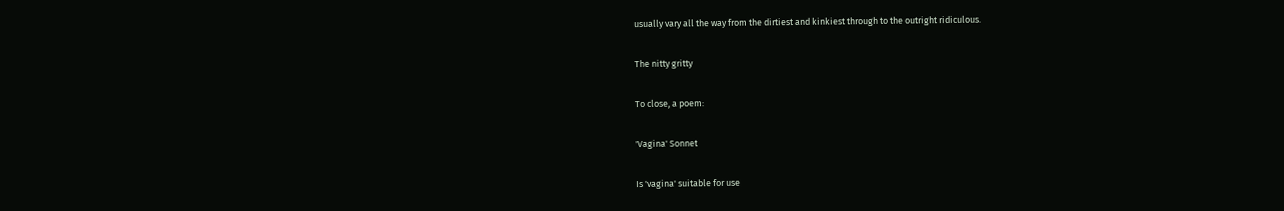usually vary all the way from the dirtiest and kinkiest through to the outright ridiculous.

The nitty gritty

To close, a poem:

'Vagina' Sonnet

Is 'vagina' suitable for use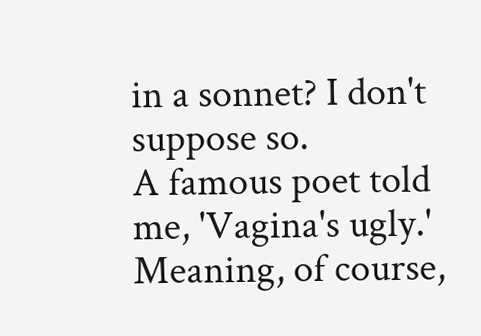in a sonnet? I don't suppose so.
A famous poet told me, 'Vagina's ugly.'
Meaning, of course,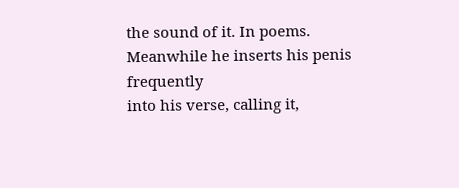the sound of it. In poems.
Meanwhile he inserts his penis frequently
into his verse, calling it,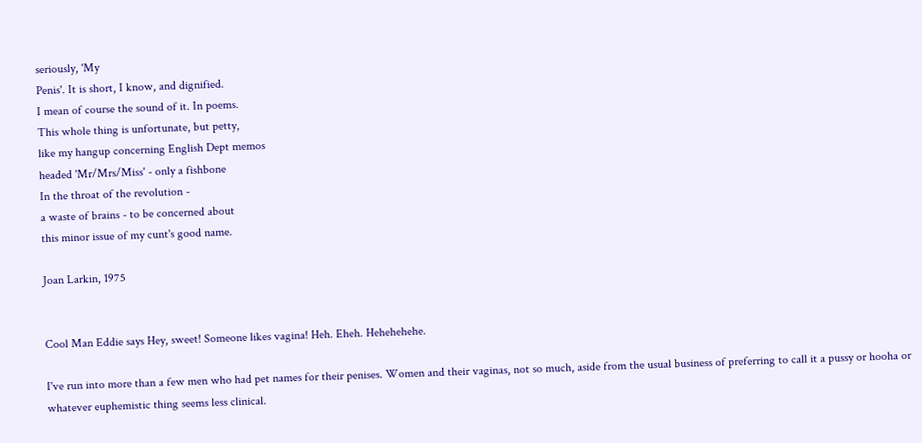seriously, 'My
Penis'. It is short, I know, and dignified.
I mean of course the sound of it. In poems.
This whole thing is unfortunate, but petty,
like my hangup concerning English Dept memos
headed 'Mr/Mrs/Miss' - only a fishbone
In the throat of the revolution -
a waste of brains - to be concerned about
this minor issue of my cunt's good name.

Joan Larkin, 1975


Cool Man Eddie says Hey, sweet! Someone likes vagina! Heh. Eheh. Hehehehehe.

I've run into more than a few men who had pet names for their penises. Women and their vaginas, not so much, aside from the usual business of preferring to call it a pussy or hooha or whatever euphemistic thing seems less clinical.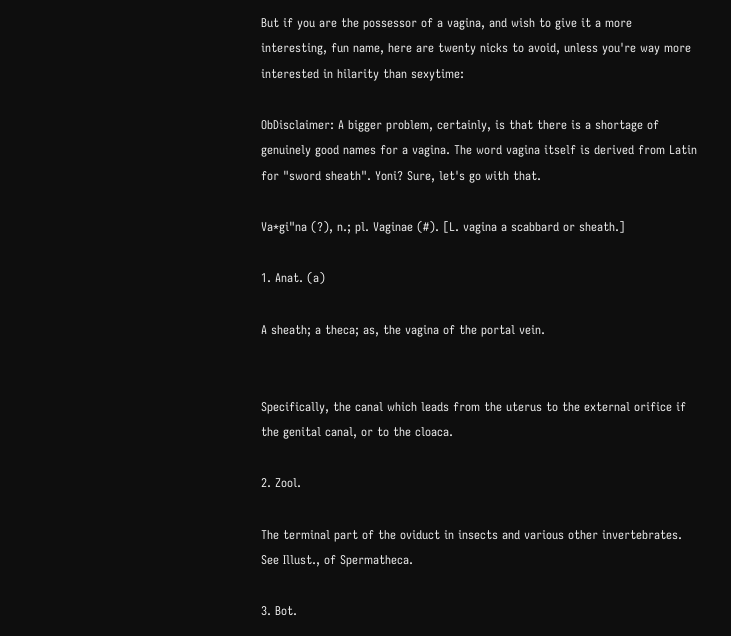But if you are the possessor of a vagina, and wish to give it a more interesting, fun name, here are twenty nicks to avoid, unless you're way more interested in hilarity than sexytime:

ObDisclaimer: A bigger problem, certainly, is that there is a shortage of genuinely good names for a vagina. The word vagina itself is derived from Latin for "sword sheath". Yoni? Sure, let's go with that.

Va*gi"na (?), n.; pl. Vaginae (#). [L. vagina a scabbard or sheath.]

1. Anat. (a)

A sheath; a theca; as, the vagina of the portal vein.


Specifically, the canal which leads from the uterus to the external orifice if the genital canal, or to the cloaca.

2. Zool.

The terminal part of the oviduct in insects and various other invertebrates. See Illust., of Spermatheca.

3. Bot.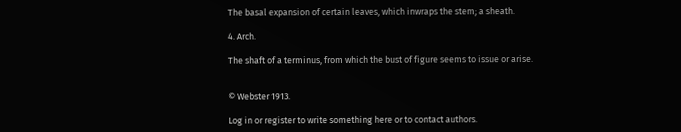The basal expansion of certain leaves, which inwraps the stem; a sheath.

4. Arch.

The shaft of a terminus, from which the bust of figure seems to issue or arise.


© Webster 1913.

Log in or register to write something here or to contact authors.